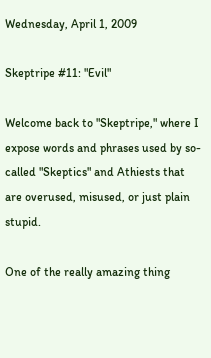Wednesday, April 1, 2009

Skeptripe #11: "Evil"

Welcome back to "Skeptripe," where I expose words and phrases used by so-called "Skeptics" and Athiests that are overused, misused, or just plain stupid.

One of the really amazing thing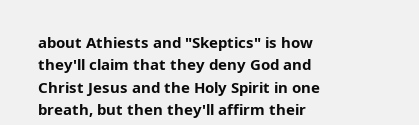about Athiests and "Skeptics" is how they'll claim that they deny God and Christ Jesus and the Holy Spirit in one breath, but then they'll affirm their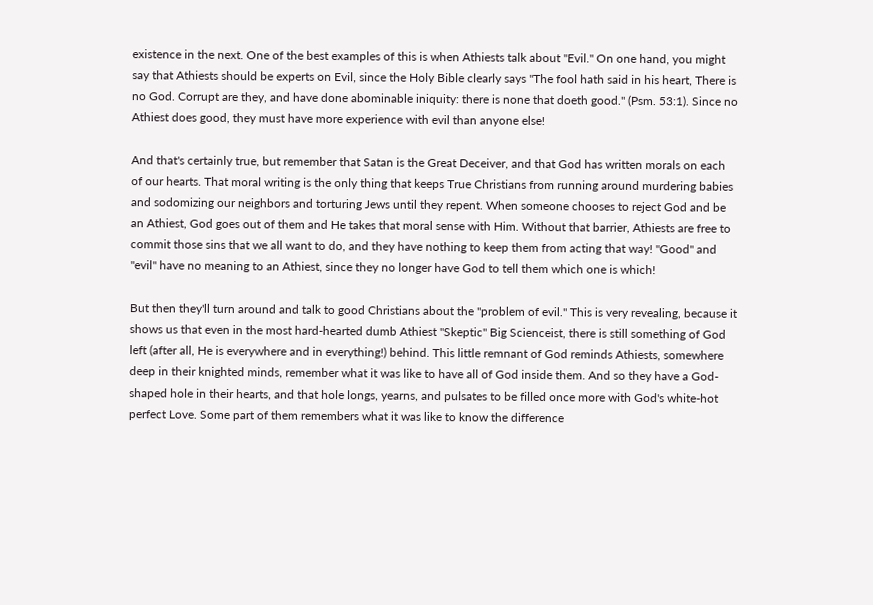existence in the next. One of the best examples of this is when Athiests talk about "Evil." On one hand, you might say that Athiests should be experts on Evil, since the Holy Bible clearly says "The fool hath said in his heart, There is no God. Corrupt are they, and have done abominable iniquity: there is none that doeth good." (Psm. 53:1). Since no Athiest does good, they must have more experience with evil than anyone else!

And that's certainly true, but remember that Satan is the Great Deceiver, and that God has written morals on each of our hearts. That moral writing is the only thing that keeps True Christians from running around murdering babies and sodomizing our neighbors and torturing Jews until they repent. When someone chooses to reject God and be an Athiest, God goes out of them and He takes that moral sense with Him. Without that barrier, Athiests are free to commit those sins that we all want to do, and they have nothing to keep them from acting that way! "Good" and "evil" have no meaning to an Athiest, since they no longer have God to tell them which one is which!

But then they'll turn around and talk to good Christians about the "problem of evil." This is very revealing, because it shows us that even in the most hard-hearted dumb Athiest "Skeptic" Big Scienceist, there is still something of God left (after all, He is everywhere and in everything!) behind. This little remnant of God reminds Athiests, somewhere deep in their knighted minds, remember what it was like to have all of God inside them. And so they have a God-shaped hole in their hearts, and that hole longs, yearns, and pulsates to be filled once more with God's white-hot perfect Love. Some part of them remembers what it was like to know the difference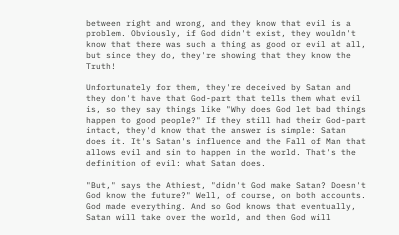between right and wrong, and they know that evil is a problem. Obviously, if God didn't exist, they wouldn't know that there was such a thing as good or evil at all, but since they do, they're showing that they know the Truth!

Unfortunately for them, they're deceived by Satan and they don't have that God-part that tells them what evil is, so they say things like "Why does God let bad things happen to good people?" If they still had their God-part intact, they'd know that the answer is simple: Satan does it. It's Satan's influence and the Fall of Man that allows evil and sin to happen in the world. That's the definition of evil: what Satan does.

"But," says the Athiest, "didn't God make Satan? Doesn't God know the future?" Well, of course, on both accounts. God made everything. And so God knows that eventually, Satan will take over the world, and then God will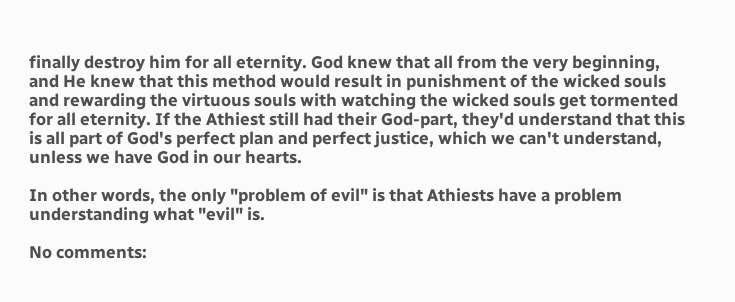finally destroy him for all eternity. God knew that all from the very beginning, and He knew that this method would result in punishment of the wicked souls and rewarding the virtuous souls with watching the wicked souls get tormented for all eternity. If the Athiest still had their God-part, they'd understand that this is all part of God's perfect plan and perfect justice, which we can't understand, unless we have God in our hearts.

In other words, the only "problem of evil" is that Athiests have a problem understanding what "evil" is.

No comments: